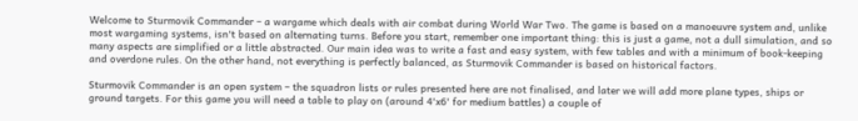Welcome to Sturmovik Commander – a wargame which deals with air combat during World War Two. The game is based on a manoeuvre system and, unlike most wargaming systems, isn't based on alternating turns. Before you start, remember one important thing: this is just a game, not a dull simulation, and so many aspects are simplified or a little abstracted. Our main idea was to write a fast and easy system, with few tables and with a minimum of book-keeping and overdone rules. On the other hand, not everything is perfectly balanced, as Sturmovik Commander is based on historical factors.

Sturmovik Commander is an open system – the squadron lists or rules presented here are not finalised, and later we will add more plane types, ships or ground targets. For this game you will need a table to play on (around 4'x6' for medium battles) a couple of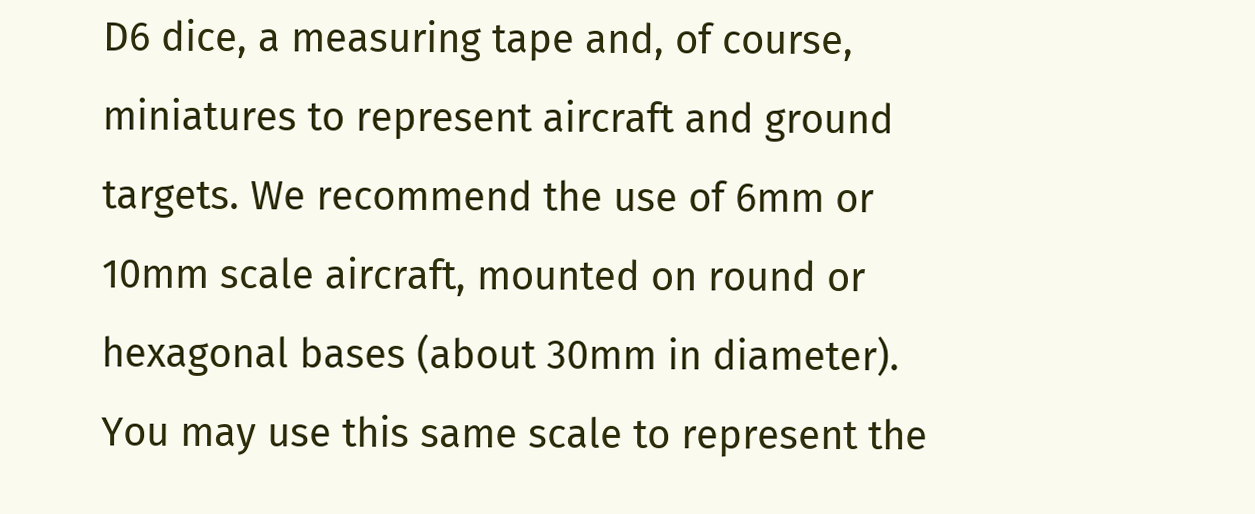D6 dice, a measuring tape and, of course, miniatures to represent aircraft and ground targets. We recommend the use of 6mm or 10mm scale aircraft, mounted on round or hexagonal bases (about 30mm in diameter). You may use this same scale to represent the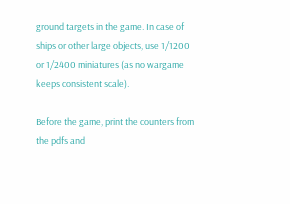ground targets in the game. In case of ships or other large objects, use 1/1200 or 1/2400 miniatures (as no wargame keeps consistent scale).

Before the game, print the counters from the pdfs and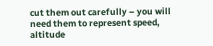cut them out carefully – you will need them to represent speed, altitude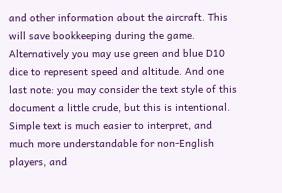and other information about the aircraft. This will save bookkeeping during the game. Alternatively you may use green and blue D10 dice to represent speed and altitude. And one last note: you may consider the text style of this document a little crude, but this is intentional. Simple text is much easier to interpret, and much more understandable for non-English players, and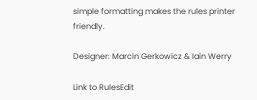simple formatting makes the rules printer friendly.

Designer: Marcin Gerkowicz & Iain Werry

Link to RulesEdit